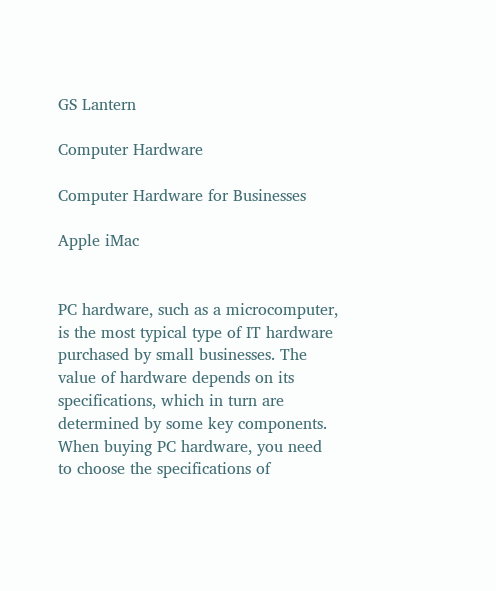GS Lantern

Computer Hardware

Computer Hardware for Businesses

Apple iMac


PC hardware, such as a microcomputer, is the most typical type of IT hardware purchased by small businesses. The value of hardware depends on its specifications, which in turn are determined by some key components. When buying PC hardware, you need to choose the specifications of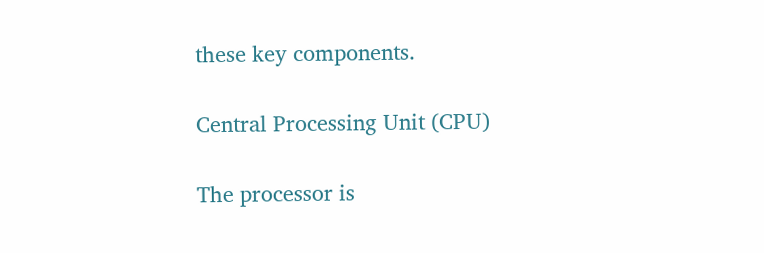these key components.

Central Processing Unit (CPU)

The processor is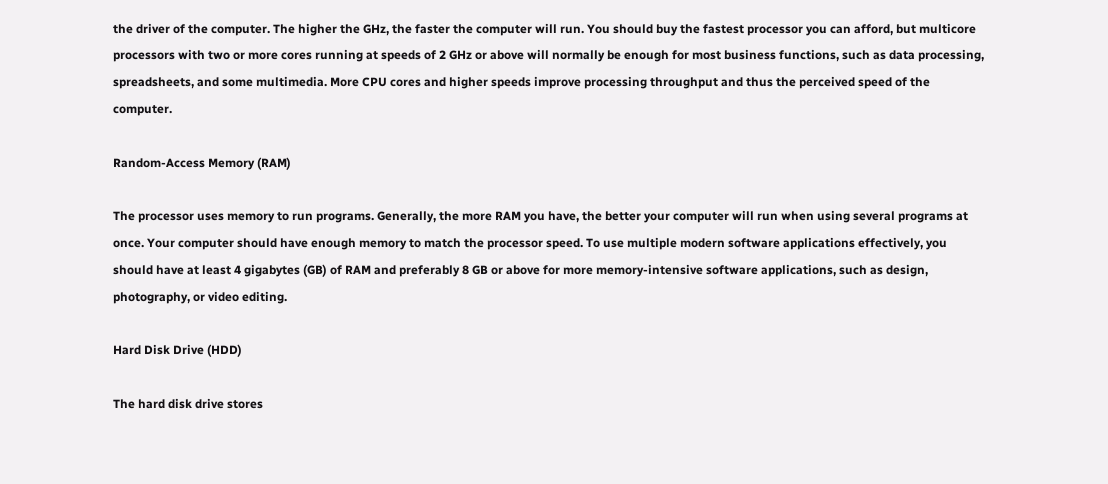the driver of the computer. The higher the GHz, the faster the computer will run. You should buy the fastest processor you can afford, but multicore processors with two or more cores running at speeds of 2 GHz or above will normally be enough for most business functions, such as data processing, spreadsheets, and some multimedia. More CPU cores and higher speeds improve processing throughput and thus the perceived speed of the computer.

Random-Access Memory (RAM)

The processor uses memory to run programs. Generally, the more RAM you have, the better your computer will run when using several programs at once. Your computer should have enough memory to match the processor speed. To use multiple modern software applications effectively, you should have at least 4 gigabytes (GB) of RAM and preferably 8 GB or above for more memory-intensive software applications, such as design, photography, or video editing.

Hard Disk Drive (HDD)

The hard disk drive stores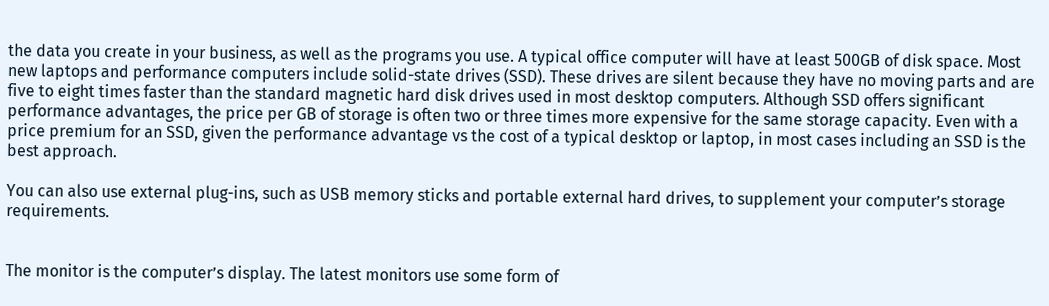the data you create in your business, as well as the programs you use. A typical office computer will have at least 500GB of disk space. Most new laptops and performance computers include solid-state drives (SSD). These drives are silent because they have no moving parts and are five to eight times faster than the standard magnetic hard disk drives used in most desktop computers. Although SSD offers significant performance advantages, the price per GB of storage is often two or three times more expensive for the same storage capacity. Even with a price premium for an SSD, given the performance advantage vs the cost of a typical desktop or laptop, in most cases including an SSD is the best approach.

You can also use external plug-ins, such as USB memory sticks and portable external hard drives, to supplement your computer’s storage requirements.


The monitor is the computer’s display. The latest monitors use some form of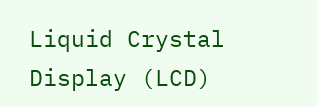Liquid Crystal Display (LCD)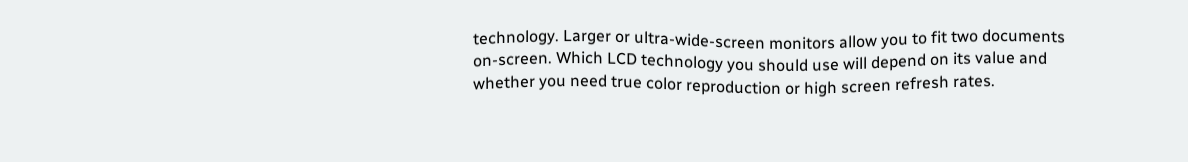technology. Larger or ultra-wide-screen monitors allow you to fit two documents on-screen. Which LCD technology you should use will depend on its value and whether you need true color reproduction or high screen refresh rates.